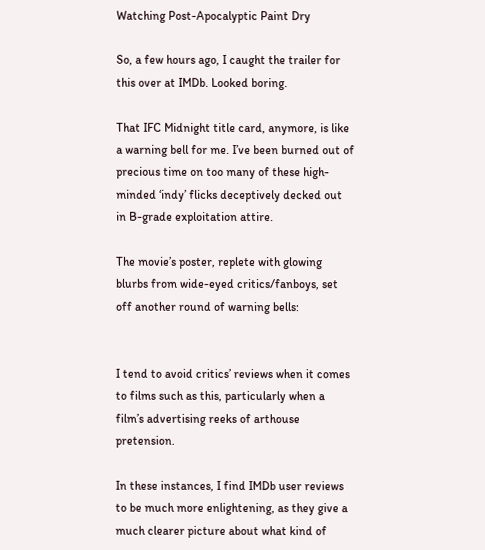Watching Post-Apocalyptic Paint Dry

So, a few hours ago, I caught the trailer for this over at IMDb. Looked boring.

That IFC Midnight title card, anymore, is like a warning bell for me. I’ve been burned out of precious time on too many of these high-minded ‘indy’ flicks deceptively decked out in B-grade exploitation attire.

The movie’s poster, replete with glowing blurbs from wide-eyed critics/fanboys, set off another round of warning bells:


I tend to avoid critics’ reviews when it comes to films such as this, particularly when a film’s advertising reeks of arthouse pretension.

In these instances, I find IMDb user reviews to be much more enlightening, as they give a much clearer picture about what kind of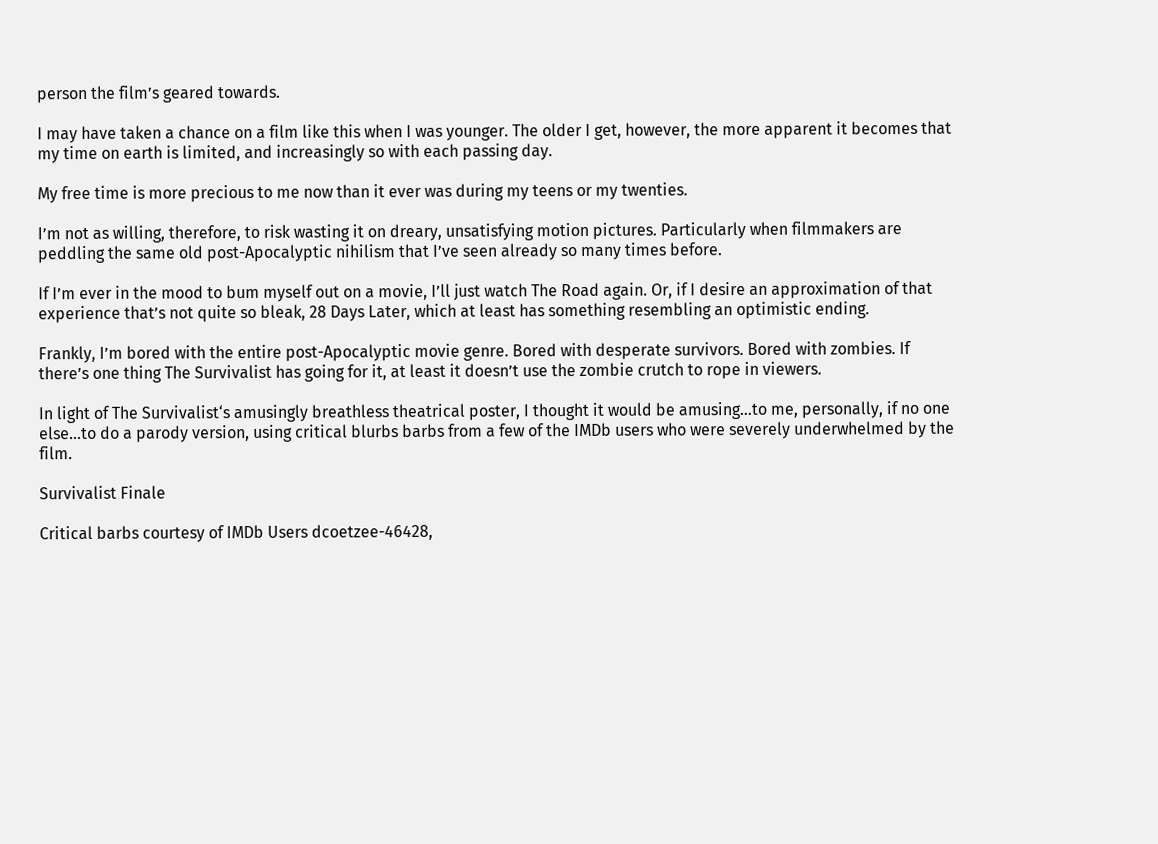person the film’s geared towards.

I may have taken a chance on a film like this when I was younger. The older I get, however, the more apparent it becomes that my time on earth is limited, and increasingly so with each passing day.

My free time is more precious to me now than it ever was during my teens or my twenties.

I’m not as willing, therefore, to risk wasting it on dreary, unsatisfying motion pictures. Particularly when filmmakers are peddling the same old post-Apocalyptic nihilism that I’ve seen already so many times before.

If I’m ever in the mood to bum myself out on a movie, I’ll just watch The Road again. Or, if I desire an approximation of that experience that’s not quite so bleak, 28 Days Later, which at least has something resembling an optimistic ending.

Frankly, I’m bored with the entire post-Apocalyptic movie genre. Bored with desperate survivors. Bored with zombies. If there’s one thing The Survivalist has going for it, at least it doesn’t use the zombie crutch to rope in viewers.

In light of The Survivalist‘s amusingly breathless theatrical poster, I thought it would be amusing…to me, personally, if no one else…to do a parody version, using critical blurbs barbs from a few of the IMDb users who were severely underwhelmed by the film.

Survivalist Finale

Critical barbs courtesy of IMDb Users dcoetzee-46428,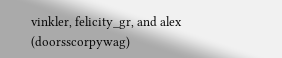vinkler, felicity_gr, and alex (doorsscorpywag)